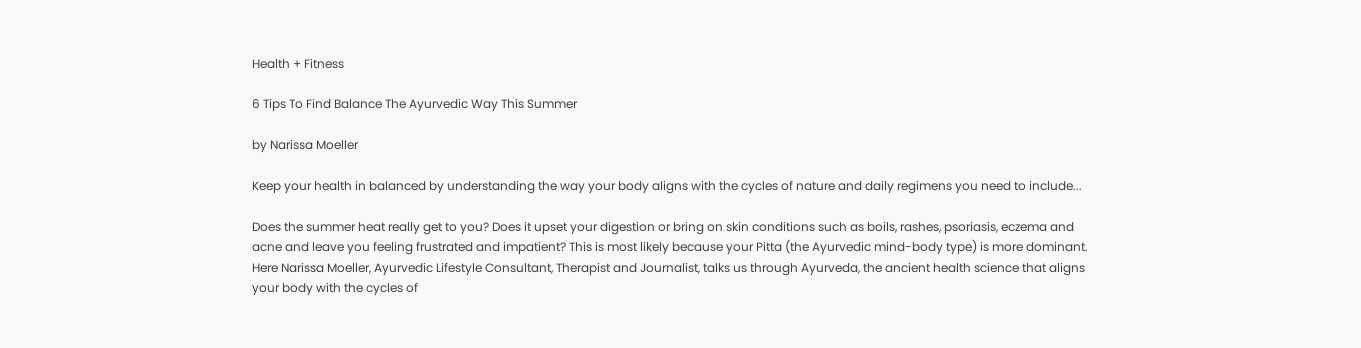Health + Fitness

6 Tips To Find Balance The Ayurvedic Way This Summer

by Narissa Moeller

Keep your health in balanced by understanding the way your body aligns with the cycles of nature and daily regimens you need to include...

Does the summer heat really get to you? Does it upset your digestion or bring on skin conditions such as boils, rashes, psoriasis, eczema and acne and leave you feeling frustrated and impatient? This is most likely because your Pitta (the Ayurvedic mind-body type) is more dominant.
Here Narissa Moeller, Ayurvedic Lifestyle Consultant, Therapist and Journalist, talks us through Ayurveda, the ancient health science that aligns your body with the cycles of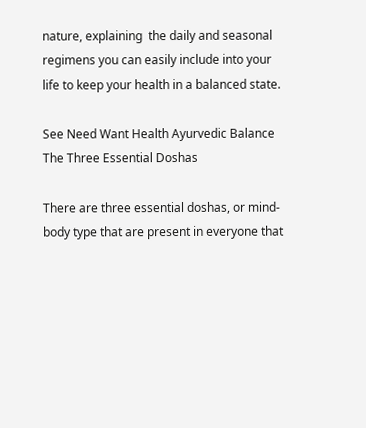nature, explaining  the daily and seasonal regimens you can easily include into your life to keep your health in a balanced state.

See Need Want Health Ayurvedic Balance
The Three Essential Doshas

There are three essential doshas, or mind-body type that are present in everyone that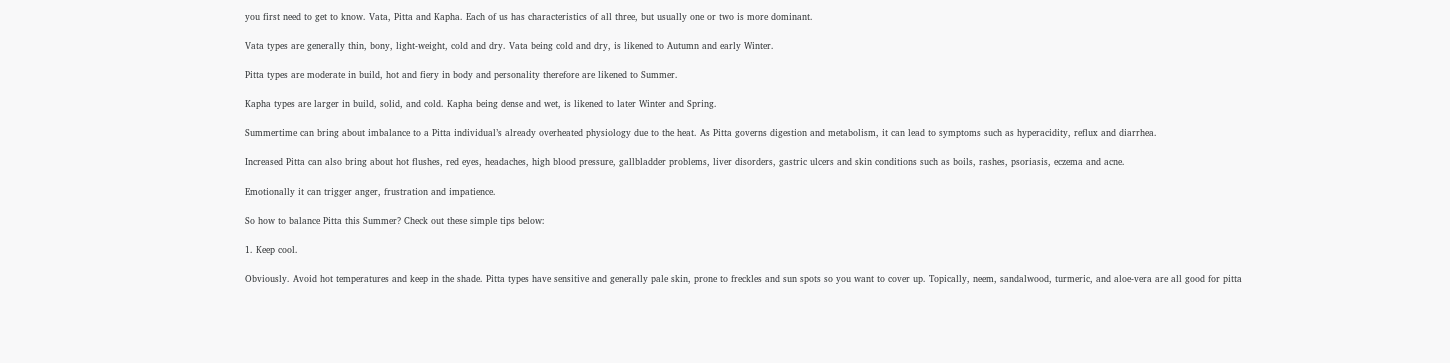you first need to get to know. Vata, Pitta and Kapha. Each of us has characteristics of all three, but usually one or two is more dominant.

Vata types are generally thin, bony, light-weight, cold and dry. Vata being cold and dry, is likened to Autumn and early Winter.

Pitta types are moderate in build, hot and fiery in body and personality therefore are likened to Summer.

Kapha types are larger in build, solid, and cold. Kapha being dense and wet, is likened to later Winter and Spring.

Summertime can bring about imbalance to a Pitta individual’s already overheated physiology due to the heat. As Pitta governs digestion and metabolism, it can lead to symptoms such as hyperacidity, reflux and diarrhea.

Increased Pitta can also bring about hot flushes, red eyes, headaches, high blood pressure, gallbladder problems, liver disorders, gastric ulcers and skin conditions such as boils, rashes, psoriasis, eczema and acne.

Emotionally it can trigger anger, frustration and impatience.

So how to balance Pitta this Summer? Check out these simple tips below:

1. Keep cool.

Obviously. Avoid hot temperatures and keep in the shade. Pitta types have sensitive and generally pale skin, prone to freckles and sun spots so you want to cover up. Topically, neem, sandalwood, turmeric, and aloe-vera are all good for pitta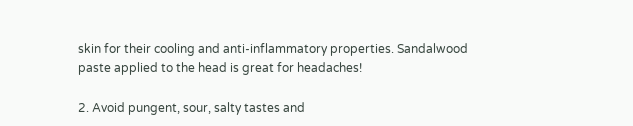skin for their cooling and anti-inflammatory properties. Sandalwood paste applied to the head is great for headaches!

2. Avoid pungent, sour, salty tastes and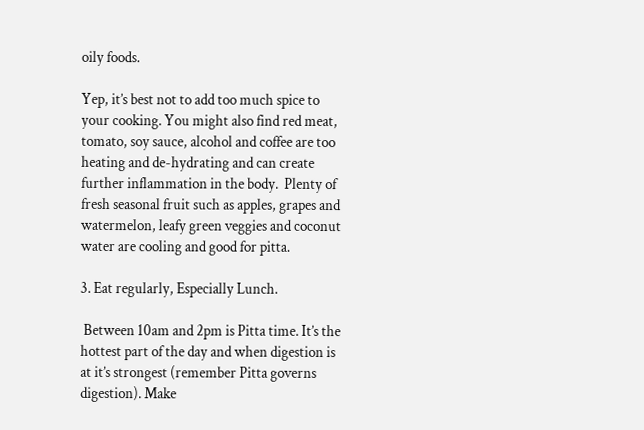oily foods.

Yep, it’s best not to add too much spice to your cooking. You might also find red meat, tomato, soy sauce, alcohol and coffee are too heating and de-hydrating and can create further inflammation in the body.  Plenty of fresh seasonal fruit such as apples, grapes and watermelon, leafy green veggies and coconut water are cooling and good for pitta.

3. Eat regularly, Especially Lunch.

 Between 10am and 2pm is Pitta time. It’s the hottest part of the day and when digestion is at it’s strongest (remember Pitta governs digestion). Make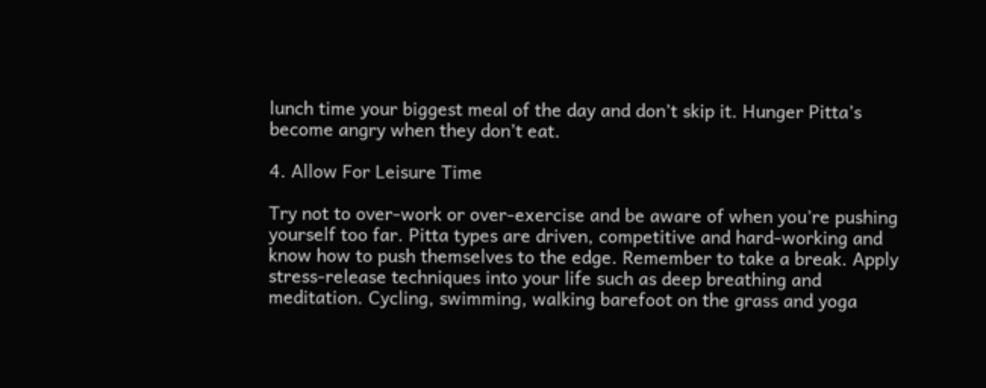lunch time your biggest meal of the day and don’t skip it. Hunger Pitta’s become angry when they don’t eat.

4. Allow For Leisure Time

Try not to over-work or over-exercise and be aware of when you’re pushing yourself too far. Pitta types are driven, competitive and hard-working and know how to push themselves to the edge. Remember to take a break. Apply stress-release techniques into your life such as deep breathing and meditation. Cycling, swimming, walking barefoot on the grass and yoga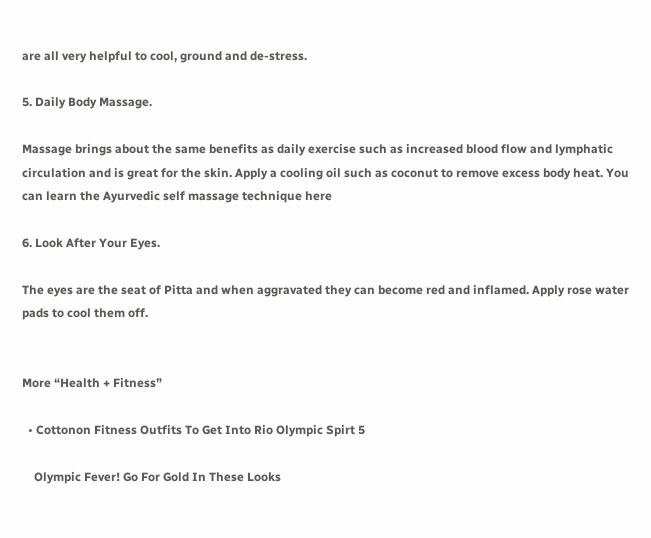are all very helpful to cool, ground and de-stress.

5. Daily Body Massage.

Massage brings about the same benefits as daily exercise such as increased blood flow and lymphatic circulation and is great for the skin. Apply a cooling oil such as coconut to remove excess body heat. You can learn the Ayurvedic self massage technique here

6. Look After Your Eyes.

The eyes are the seat of Pitta and when aggravated they can become red and inflamed. Apply rose water pads to cool them off.


More “Health + Fitness”

  • Cottonon Fitness Outfits To Get Into Rio Olympic Spirt 5

    Olympic Fever! Go For Gold In These Looks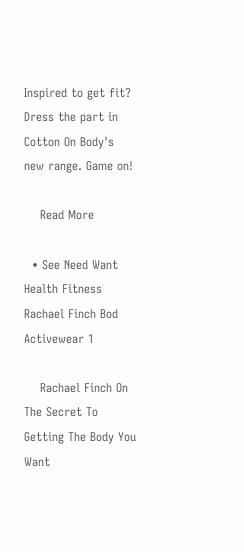Inspired to get fit? Dress the part in Cotton On Body's new range. Game on!

    Read More

  • See Need Want Health Fitness Rachael Finch Bod Activewear 1

    Rachael Finch On The Secret To Getting The Body You Want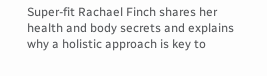Super-fit Rachael Finch shares her health and body secrets and explains why a holistic approach is key to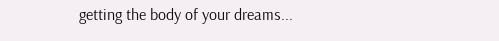getting the body of your dreams...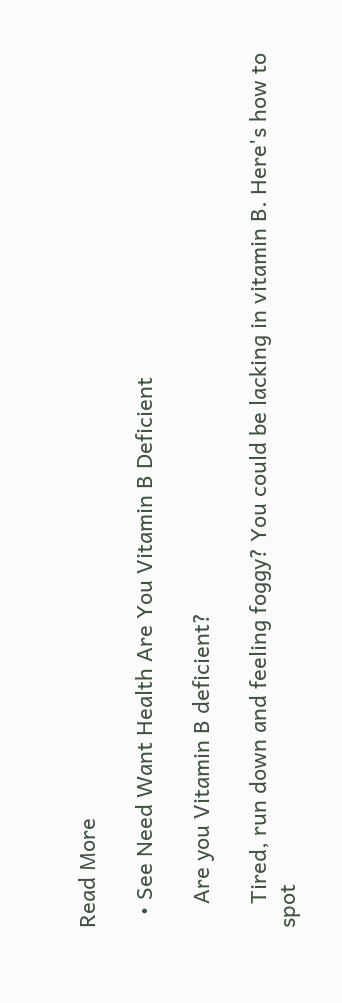Read More

  • See Need Want Health Are You Vitamin B Deficient

    Are you Vitamin B deficient?

    Tired, run down and feeling foggy? You could be lacking in vitamin B. Here's how to spot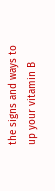the signs and ways to up your vitamin B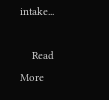intake...

    Read More